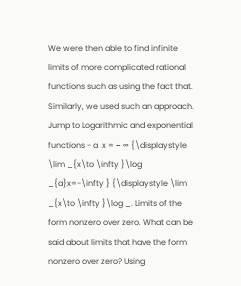We were then able to find infinite limits of more complicated rational functions such as using the fact that. Similarly, we used such an approach. Jump to Logarithmic and exponential functions - a  x = − ∞ {\displaystyle \lim _{x\to \infty }\log _{a}x=-\infty } {\displaystyle \lim _{x\to \infty }\log _. Limits of the form nonzero over zero. What can be said about limits that have the form nonzero over zero? Using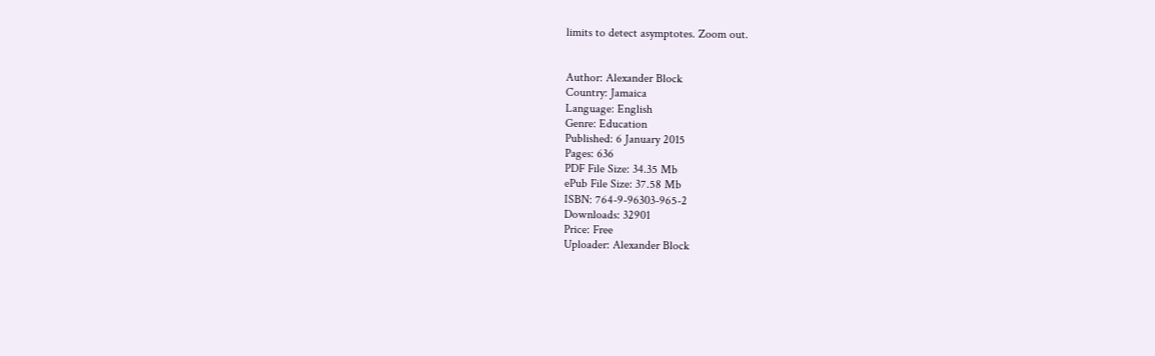limits to detect asymptotes. Zoom out.


Author: Alexander Block
Country: Jamaica
Language: English
Genre: Education
Published: 6 January 2015
Pages: 636
PDF File Size: 34.35 Mb
ePub File Size: 37.58 Mb
ISBN: 764-9-96303-965-2
Downloads: 32901
Price: Free
Uploader: Alexander Block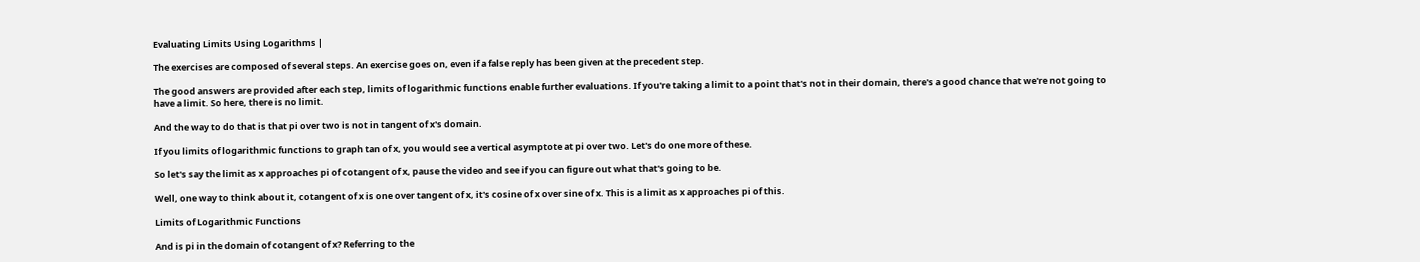Evaluating Limits Using Logarithms |

The exercises are composed of several steps. An exercise goes on, even if a false reply has been given at the precedent step.

The good answers are provided after each step, limits of logarithmic functions enable further evaluations. If you're taking a limit to a point that's not in their domain, there's a good chance that we're not going to have a limit. So here, there is no limit.

And the way to do that is that pi over two is not in tangent of x's domain.

If you limits of logarithmic functions to graph tan of x, you would see a vertical asymptote at pi over two. Let's do one more of these.

So let's say the limit as x approaches pi of cotangent of x, pause the video and see if you can figure out what that's going to be.

Well, one way to think about it, cotangent of x is one over tangent of x, it's cosine of x over sine of x. This is a limit as x approaches pi of this.

Limits of Logarithmic Functions

And is pi in the domain of cotangent of x? Referring to the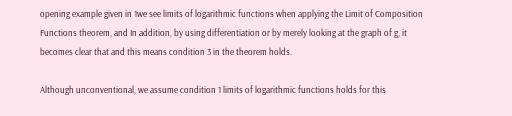opening example given in 1we see limits of logarithmic functions when applying the Limit of Composition Functions theorem, and In addition, by using differentiation or by merely looking at the graph of g, it becomes clear that and this means condition 3 in the theorem holds.

Although unconventional, we assume condition 1 limits of logarithmic functions holds for this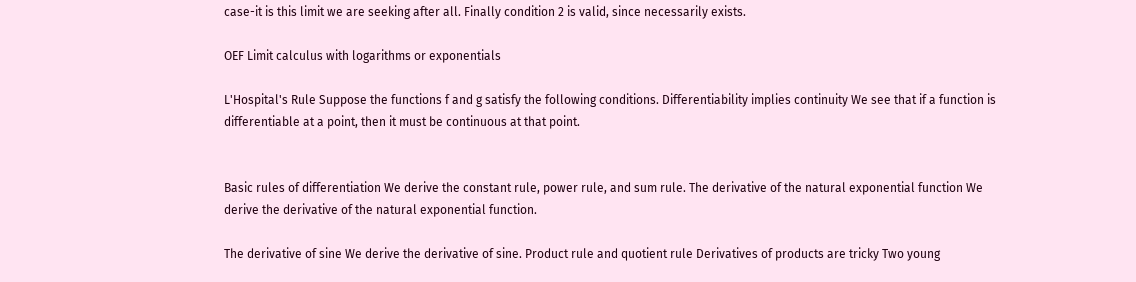case-it is this limit we are seeking after all. Finally condition 2 is valid, since necessarily exists.

OEF Limit calculus with logarithms or exponentials

L'Hospital's Rule Suppose the functions f and g satisfy the following conditions. Differentiability implies continuity We see that if a function is differentiable at a point, then it must be continuous at that point.


Basic rules of differentiation We derive the constant rule, power rule, and sum rule. The derivative of the natural exponential function We derive the derivative of the natural exponential function.

The derivative of sine We derive the derivative of sine. Product rule and quotient rule Derivatives of products are tricky Two young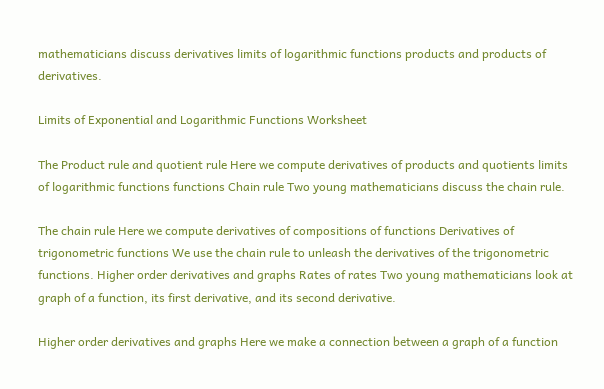mathematicians discuss derivatives limits of logarithmic functions products and products of derivatives.

Limits of Exponential and Logarithmic Functions Worksheet

The Product rule and quotient rule Here we compute derivatives of products and quotients limits of logarithmic functions functions Chain rule Two young mathematicians discuss the chain rule.

The chain rule Here we compute derivatives of compositions of functions Derivatives of trigonometric functions We use the chain rule to unleash the derivatives of the trigonometric functions. Higher order derivatives and graphs Rates of rates Two young mathematicians look at graph of a function, its first derivative, and its second derivative.

Higher order derivatives and graphs Here we make a connection between a graph of a function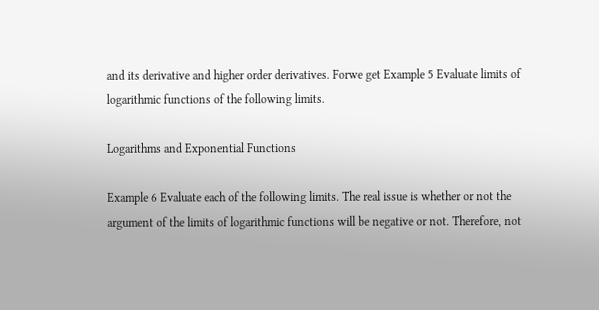and its derivative and higher order derivatives. Forwe get Example 5 Evaluate limits of logarithmic functions of the following limits.

Logarithms and Exponential Functions

Example 6 Evaluate each of the following limits. The real issue is whether or not the argument of the limits of logarithmic functions will be negative or not. Therefore, not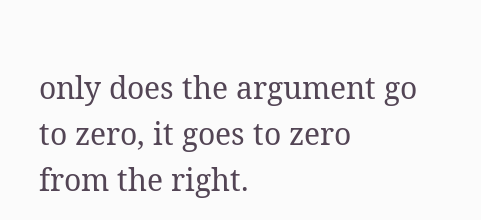only does the argument go to zero, it goes to zero from the right.